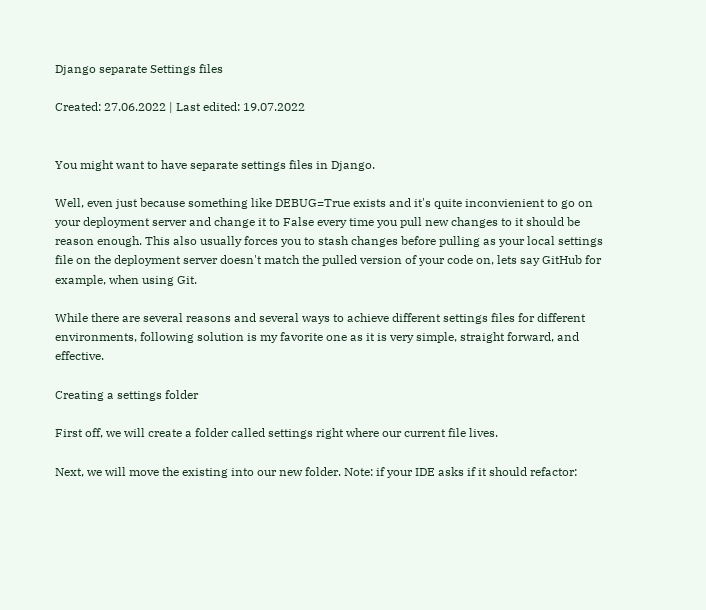Django separate Settings files

Created: 27.06.2022 | Last edited: 19.07.2022


You might want to have separate settings files in Django.

Well, even just because something like DEBUG=True exists and it's quite inconvienient to go on your deployment server and change it to False every time you pull new changes to it should be reason enough. This also usually forces you to stash changes before pulling as your local settings file on the deployment server doesn't match the pulled version of your code on, lets say GitHub for example, when using Git.

While there are several reasons and several ways to achieve different settings files for different environments, following solution is my favorite one as it is very simple, straight forward, and effective.

Creating a settings folder

First off, we will create a folder called settings right where our current file lives.

Next, we will move the existing into our new folder. Note: if your IDE asks if it should refactor: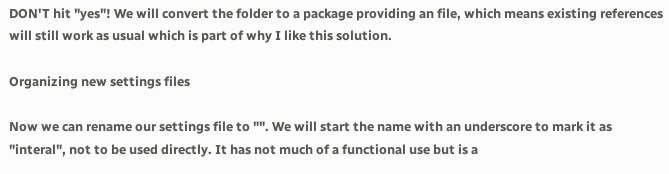DON'T hit "yes"! We will convert the folder to a package providing an file, which means existing references will still work as usual which is part of why I like this solution.

Organizing new settings files

Now we can rename our settings file to "". We will start the name with an underscore to mark it as "interal", not to be used directly. It has not much of a functional use but is a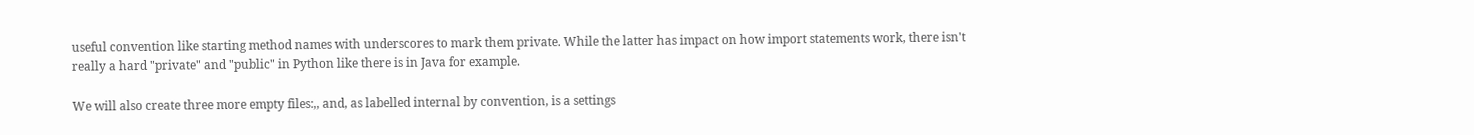useful convention like starting method names with underscores to mark them private. While the latter has impact on how import statements work, there isn't really a hard "private" and "public" in Python like there is in Java for example.

We will also create three more empty files:,, and, as labelled internal by convention, is a settings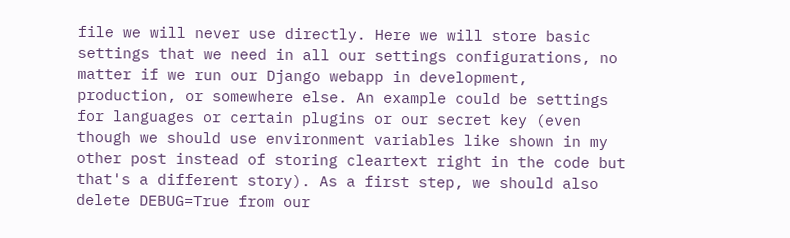file we will never use directly. Here we will store basic settings that we need in all our settings configurations, no matter if we run our Django webapp in development, production, or somewhere else. An example could be settings for languages or certain plugins or our secret key (even though we should use environment variables like shown in my other post instead of storing cleartext right in the code but that's a different story). As a first step, we should also delete DEBUG=True from our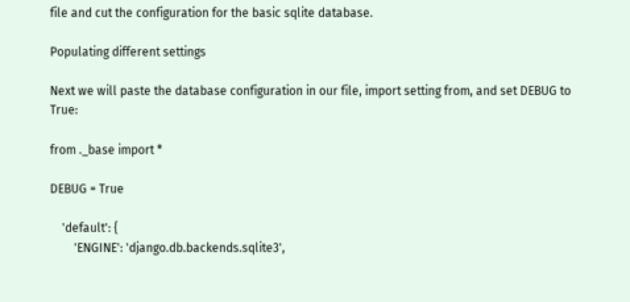file and cut the configuration for the basic sqlite database.

Populating different settings

Next we will paste the database configuration in our file, import setting from, and set DEBUG to True:

from ._base import *

DEBUG = True

    'default': {
        'ENGINE': 'django.db.backends.sqlite3',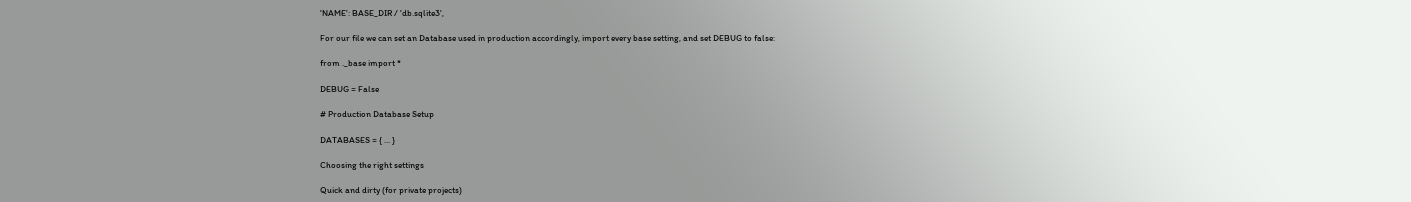'NAME': BASE_DIR / 'db.sqlite3',

For our file we can set an Database used in production accordingly, import every base setting, and set DEBUG to false:

from ._base import *

DEBUG = False

# Production Database Setup

DATABASES = { ... }

Choosing the right settings

Quick and dirty (for private projects)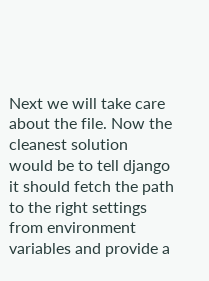Next we will take care about the file. Now the cleanest solution would be to tell django it should fetch the path to the right settings from environment variables and provide a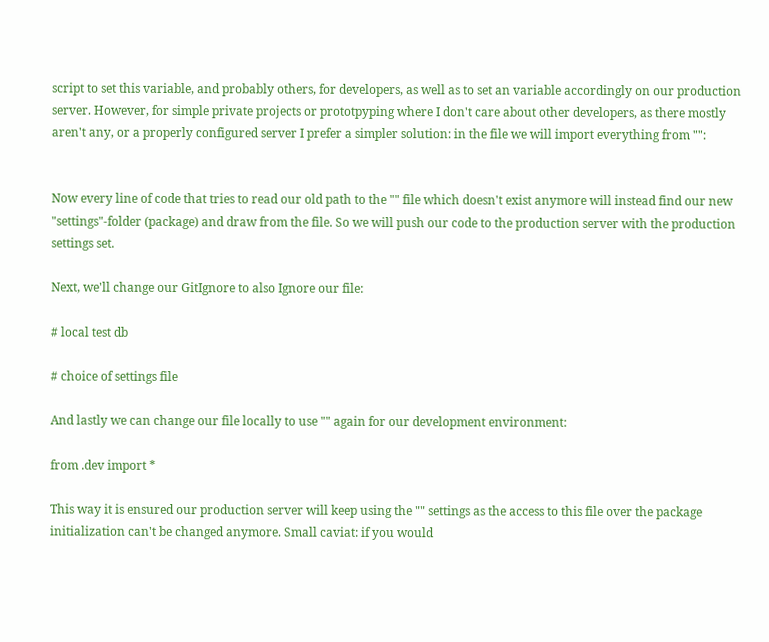script to set this variable, and probably others, for developers, as well as to set an variable accordingly on our production server. However, for simple private projects or prototpyping where I don't care about other developers, as there mostly aren't any, or a properly configured server I prefer a simpler solution: in the file we will import everything from "":


Now every line of code that tries to read our old path to the "" file which doesn't exist anymore will instead find our new "settings"-folder (package) and draw from the file. So we will push our code to the production server with the production settings set.

Next, we'll change our GitIgnore to also Ignore our file:

# local test db

# choice of settings file

And lastly we can change our file locally to use "" again for our development environment:

from .dev import *

This way it is ensured our production server will keep using the "" settings as the access to this file over the package initialization can't be changed anymore. Small caviat: if you would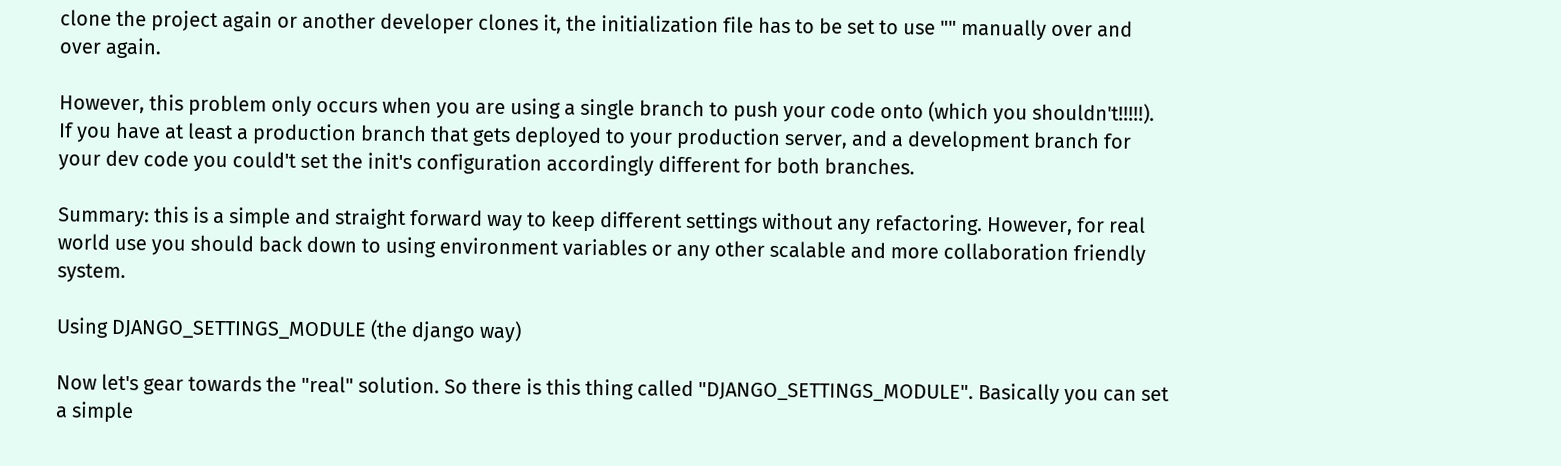clone the project again or another developer clones it, the initialization file has to be set to use "" manually over and over again.

However, this problem only occurs when you are using a single branch to push your code onto (which you shouldn't!!!!!). If you have at least a production branch that gets deployed to your production server, and a development branch for your dev code you could't set the init's configuration accordingly different for both branches.

Summary: this is a simple and straight forward way to keep different settings without any refactoring. However, for real world use you should back down to using environment variables or any other scalable and more collaboration friendly system.

Using DJANGO_SETTINGS_MODULE (the django way)

Now let's gear towards the "real" solution. So there is this thing called "DJANGO_SETTINGS_MODULE". Basically you can set a simple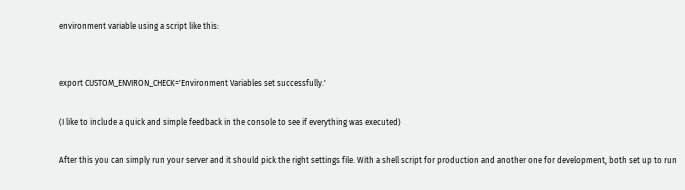environment variable using a script like this:


export CUSTOM_ENVIRON_CHECK='Environment Variables set successfully.'

(I like to include a quick and simple feedback in the console to see if everything was executed)

After this you can simply run your server and it should pick the right settings file. With a shell script for production and another one for development, both set up to run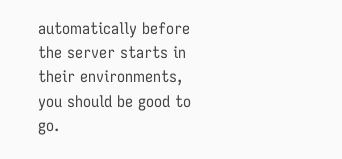automatically before the server starts in their environments, you should be good to go.